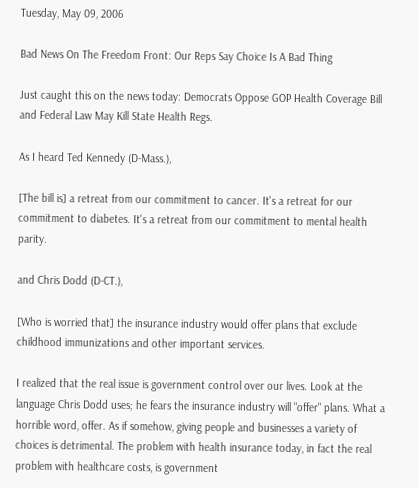Tuesday, May 09, 2006

Bad News On The Freedom Front: Our Reps Say Choice Is A Bad Thing

Just caught this on the news today: Democrats Oppose GOP Health Coverage Bill and Federal Law May Kill State Health Regs.

As I heard Ted Kennedy (D-Mass.),

[The bill is] a retreat from our commitment to cancer. It's a retreat for our commitment to diabetes. It's a retreat from our commitment to mental health parity.

and Chris Dodd (D-CT.),

[Who is worried that] the insurance industry would offer plans that exclude childhood immunizations and other important services.

I realized that the real issue is government control over our lives. Look at the language Chris Dodd uses; he fears the insurance industry will "offer" plans. What a horrible word, offer. As if somehow, giving people and businesses a variety of choices is detrimental. The problem with health insurance today, in fact the real problem with healthcare costs, is government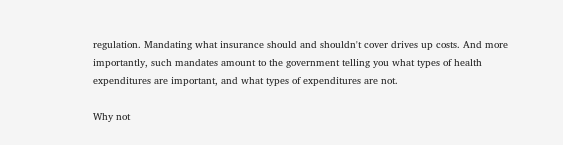regulation. Mandating what insurance should and shouldn't cover drives up costs. And more importantly, such mandates amount to the government telling you what types of health expenditures are important, and what types of expenditures are not.

Why not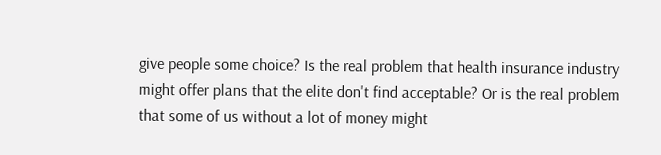give people some choice? Is the real problem that health insurance industry might offer plans that the elite don't find acceptable? Or is the real problem that some of us without a lot of money might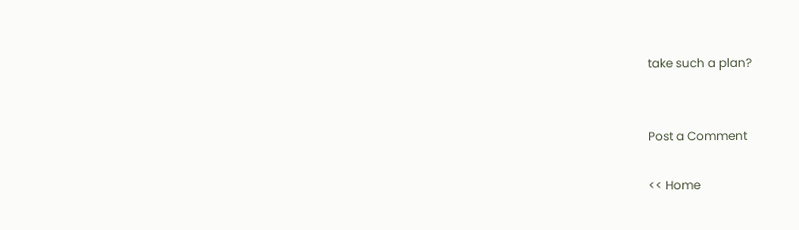take such a plan?


Post a Comment

<< Home